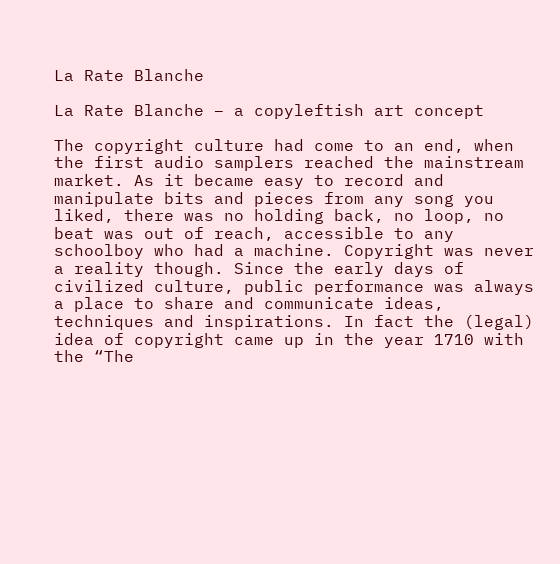La Rate Blanche

La Rate Blanche – a copyleftish art concept

The copyright culture had come to an end, when the first audio samplers reached the mainstream market. As it became easy to record and manipulate bits and pieces from any song you liked, there was no holding back, no loop, no beat was out of reach, accessible to any schoolboy who had a machine. Copyright was never a reality though. Since the early days of civilized culture, public performance was always a place to share and communicate ideas, techniques and inspirations. In fact the (legal) idea of copyright came up in the year 1710 with the “The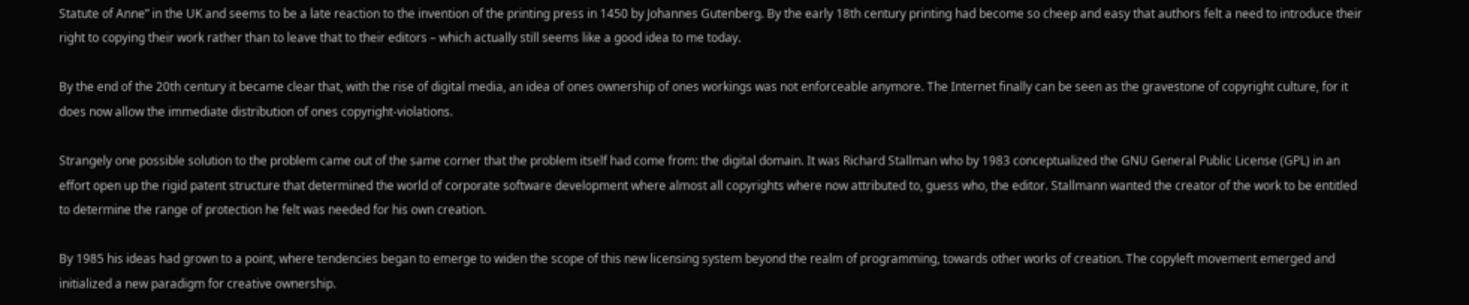Statute of Anne” in the UK and seems to be a late reaction to the invention of the printing press in 1450 by Johannes Gutenberg. By the early 18th century printing had become so cheep and easy that authors felt a need to introduce their right to copying their work rather than to leave that to their editors – which actually still seems like a good idea to me today.

By the end of the 20th century it became clear that, with the rise of digital media, an idea of ones ownership of ones workings was not enforceable anymore. The Internet finally can be seen as the gravestone of copyright culture, for it does now allow the immediate distribution of ones copyright-violations.

Strangely one possible solution to the problem came out of the same corner that the problem itself had come from: the digital domain. It was Richard Stallman who by 1983 conceptualized the GNU General Public License (GPL) in an effort open up the rigid patent structure that determined the world of corporate software development where almost all copyrights where now attributed to, guess who, the editor. Stallmann wanted the creator of the work to be entitled to determine the range of protection he felt was needed for his own creation.

By 1985 his ideas had grown to a point, where tendencies began to emerge to widen the scope of this new licensing system beyond the realm of programming, towards other works of creation. The copyleft movement emerged and initialized a new paradigm for creative ownership.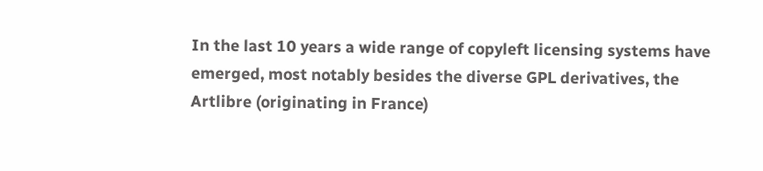In the last 10 years a wide range of copyleft licensing systems have emerged, most notably besides the diverse GPL derivatives, the Artlibre (originating in France)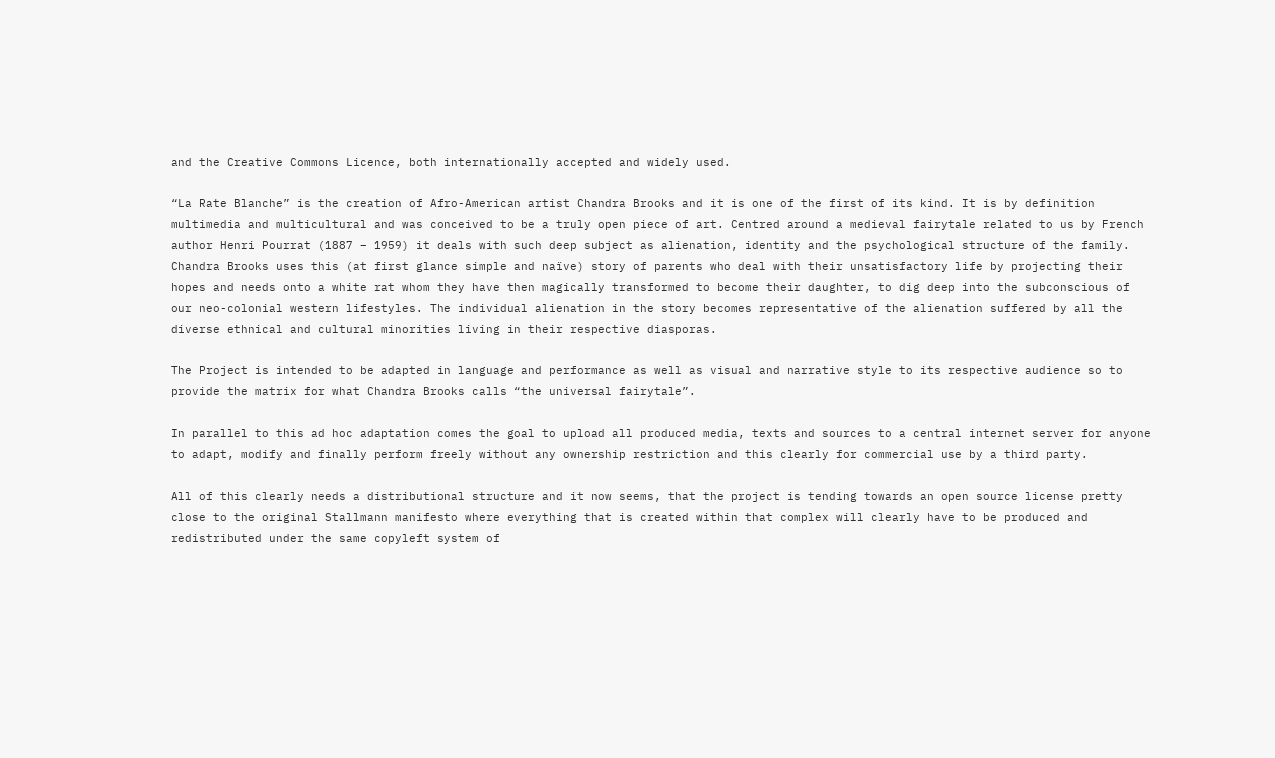and the Creative Commons Licence, both internationally accepted and widely used.

“La Rate Blanche” is the creation of Afro-American artist Chandra Brooks and it is one of the first of its kind. It is by definition multimedia and multicultural and was conceived to be a truly open piece of art. Centred around a medieval fairytale related to us by French author Henri Pourrat (1887 – 1959) it deals with such deep subject as alienation, identity and the psychological structure of the family. Chandra Brooks uses this (at first glance simple and naïve) story of parents who deal with their unsatisfactory life by projecting their hopes and needs onto a white rat whom they have then magically transformed to become their daughter, to dig deep into the subconscious of our neo-colonial western lifestyles. The individual alienation in the story becomes representative of the alienation suffered by all the diverse ethnical and cultural minorities living in their respective diasporas.

The Project is intended to be adapted in language and performance as well as visual and narrative style to its respective audience so to provide the matrix for what Chandra Brooks calls “the universal fairytale”.

In parallel to this ad hoc adaptation comes the goal to upload all produced media, texts and sources to a central internet server for anyone to adapt, modify and finally perform freely without any ownership restriction and this clearly for commercial use by a third party.

All of this clearly needs a distributional structure and it now seems, that the project is tending towards an open source license pretty close to the original Stallmann manifesto where everything that is created within that complex will clearly have to be produced and redistributed under the same copyleft system of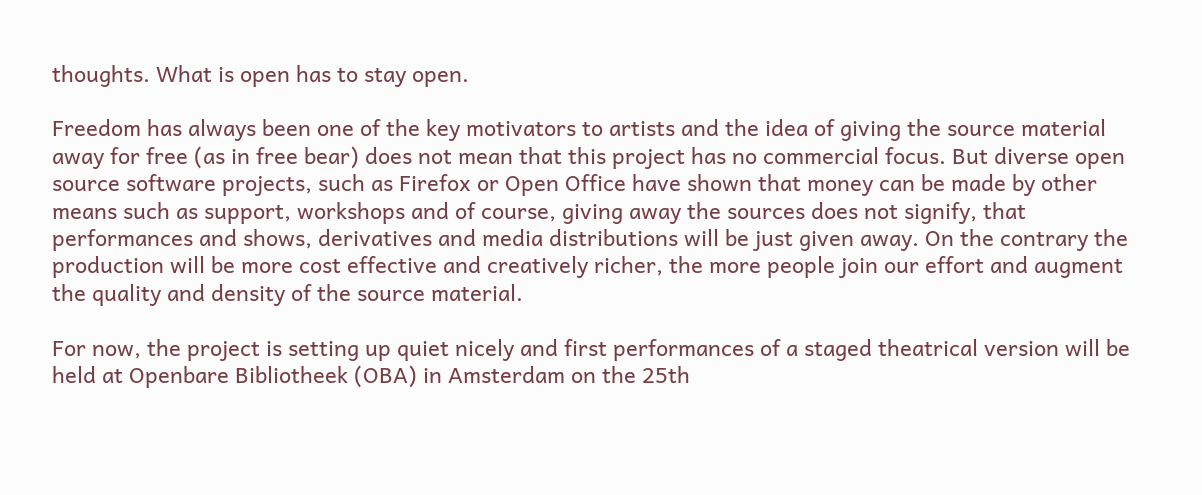thoughts. What is open has to stay open.

Freedom has always been one of the key motivators to artists and the idea of giving the source material away for free (as in free bear) does not mean that this project has no commercial focus. But diverse open source software projects, such as Firefox or Open Office have shown that money can be made by other means such as support, workshops and of course, giving away the sources does not signify, that performances and shows, derivatives and media distributions will be just given away. On the contrary the production will be more cost effective and creatively richer, the more people join our effort and augment the quality and density of the source material.

For now, the project is setting up quiet nicely and first performances of a staged theatrical version will be held at Openbare Bibliotheek (OBA) in Amsterdam on the 25th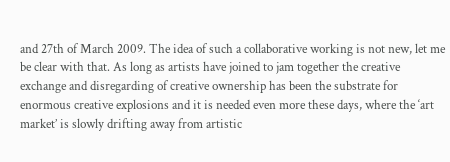and 27th of March 2009. The idea of such a collaborative working is not new, let me be clear with that. As long as artists have joined to jam together the creative exchange and disregarding of creative ownership has been the substrate for enormous creative explosions and it is needed even more these days, where the ‘art market’ is slowly drifting away from artistic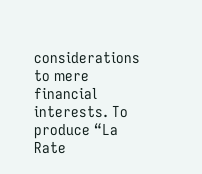considerations to mere financial interests. To produce “La Rate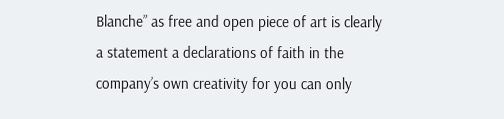Blanche” as free and open piece of art is clearly a statement a declarations of faith in the company’s own creativity for you can only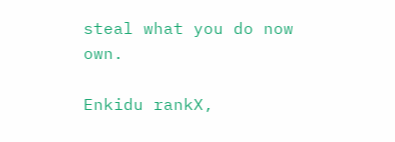steal what you do now own.

Enkidu rankX,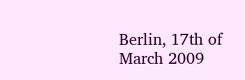Berlin, 17th of March 2009